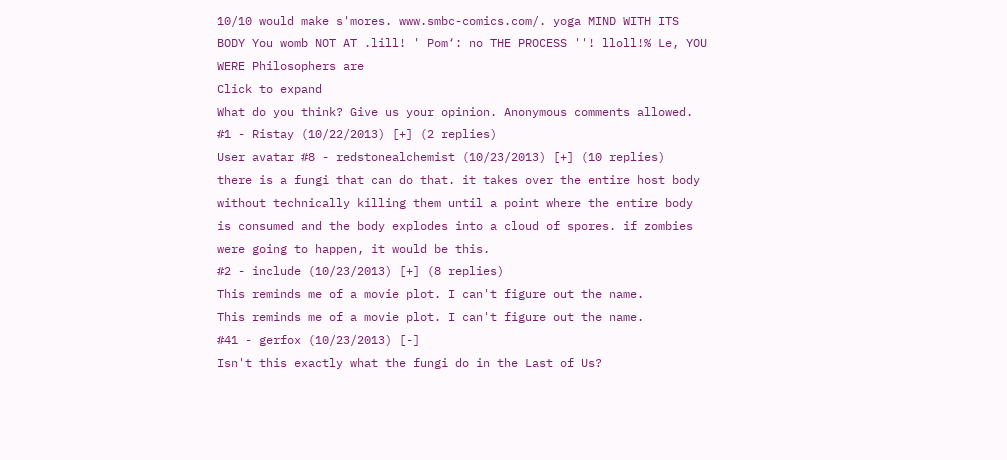10/10 would make s'mores. www.smbc-comics.com/. yoga MIND WITH ITS BODY You womb NOT AT .lill! ' Pom‘: no THE PROCESS ''! lloll!% Le, YOU WERE Philosophers are
Click to expand
What do you think? Give us your opinion. Anonymous comments allowed.
#1 - Ristay (10/22/2013) [+] (2 replies)
User avatar #8 - redstonealchemist (10/23/2013) [+] (10 replies)
there is a fungi that can do that. it takes over the entire host body without technically killing them until a point where the entire body is consumed and the body explodes into a cloud of spores. if zombies were going to happen, it would be this.
#2 - include (10/23/2013) [+] (8 replies)
This reminds me of a movie plot. I can't figure out the name.
This reminds me of a movie plot. I can't figure out the name.
#41 - gerfox (10/23/2013) [-]
Isn't this exactly what the fungi do in the Last of Us?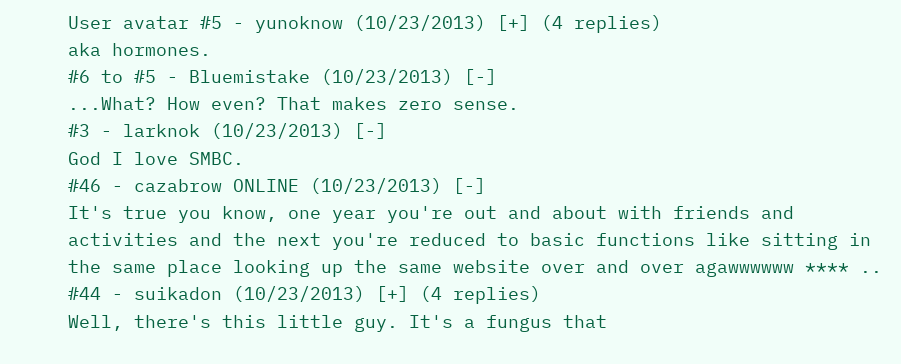User avatar #5 - yunoknow (10/23/2013) [+] (4 replies)
aka hormones.
#6 to #5 - Bluemistake (10/23/2013) [-]
...What? How even? That makes zero sense.
#3 - larknok (10/23/2013) [-]
God I love SMBC.
#46 - cazabrow ONLINE (10/23/2013) [-]
It's true you know, one year you're out and about with friends and activities and the next you're reduced to basic functions like sitting in the same place looking up the same website over and over agawwwwww **** ..
#44 - suikadon (10/23/2013) [+] (4 replies)
Well, there's this little guy. It's a fungus that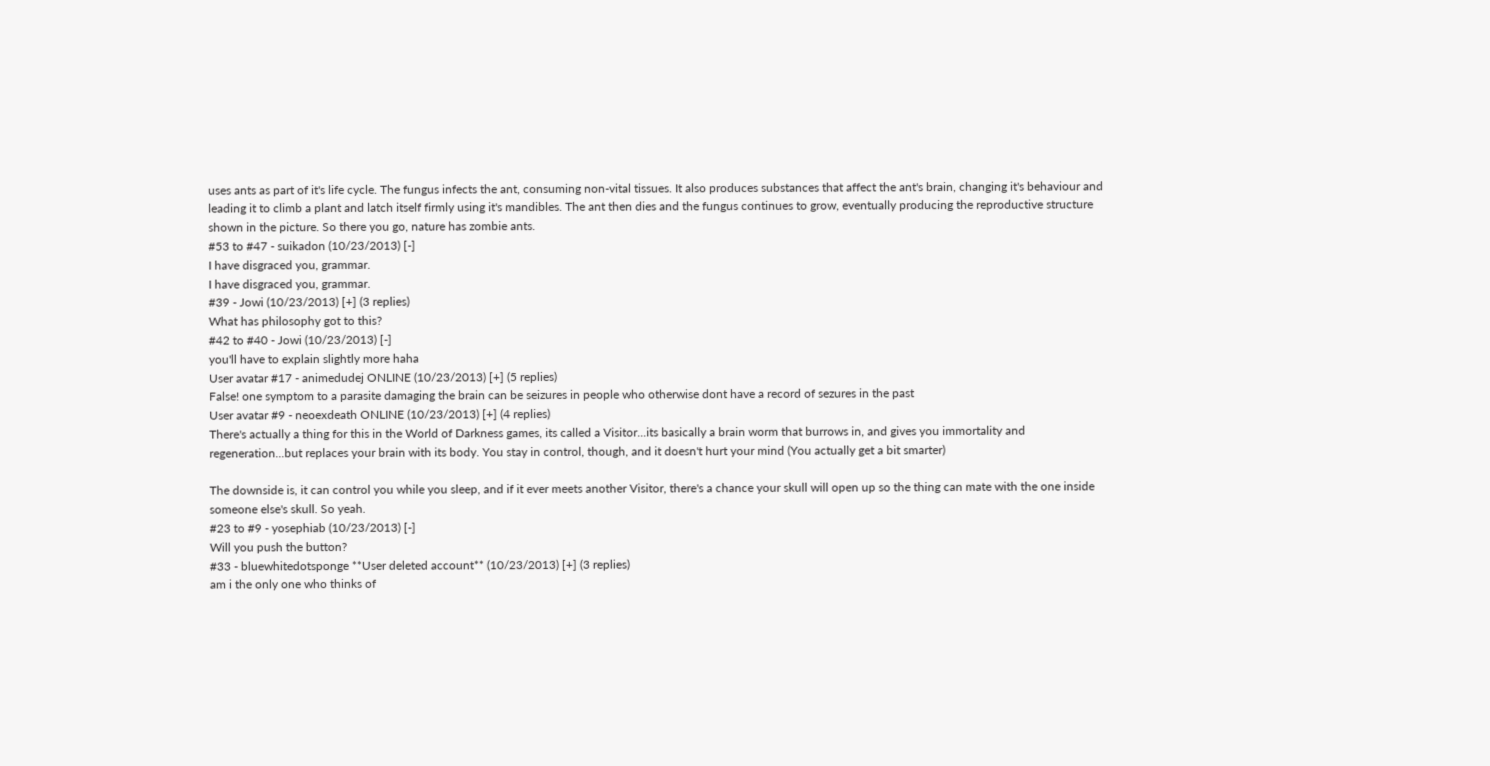uses ants as part of it's life cycle. The fungus infects the ant, consuming non-vital tissues. It also produces substances that affect the ant's brain, changing it's behaviour and leading it to climb a plant and latch itself firmly using it's mandibles. The ant then dies and the fungus continues to grow, eventually producing the reproductive structure shown in the picture. So there you go, nature has zombie ants.
#53 to #47 - suikadon (10/23/2013) [-]
I have disgraced you, grammar.
I have disgraced you, grammar.
#39 - Jowi (10/23/2013) [+] (3 replies)
What has philosophy got to this?
#42 to #40 - Jowi (10/23/2013) [-]
you'll have to explain slightly more haha
User avatar #17 - animedudej ONLINE (10/23/2013) [+] (5 replies)
False! one symptom to a parasite damaging the brain can be seizures in people who otherwise dont have a record of sezures in the past
User avatar #9 - neoexdeath ONLINE (10/23/2013) [+] (4 replies)
There's actually a thing for this in the World of Darkness games, its called a Visitor...its basically a brain worm that burrows in, and gives you immortality and regeneration...but replaces your brain with its body. You stay in control, though, and it doesn't hurt your mind (You actually get a bit smarter)

The downside is, it can control you while you sleep, and if it ever meets another Visitor, there's a chance your skull will open up so the thing can mate with the one inside someone else's skull. So yeah.
#23 to #9 - yosephiab (10/23/2013) [-]
Will you push the button?
#33 - bluewhitedotsponge **User deleted account** (10/23/2013) [+] (3 replies)
am i the only one who thinks of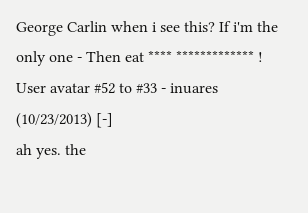George Carlin when i see this? If i'm the only one - Then eat **** ************* !
User avatar #52 to #33 - inuares (10/23/2013) [-]
ah yes. the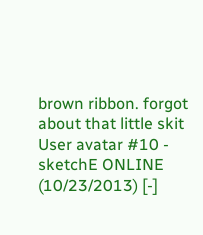brown ribbon. forgot about that little skit
User avatar #10 - sketchE ONLINE (10/23/2013) [-]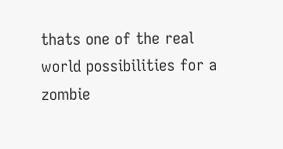thats one of the real world possibilities for a zombie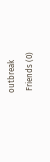outbreak
 Friends (0)